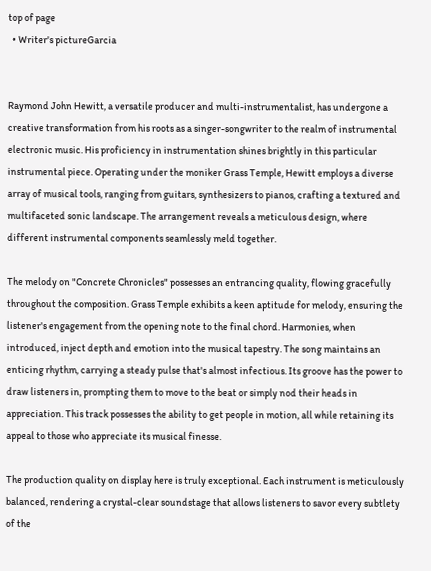top of page
  • Writer's pictureGarcia


Raymond John Hewitt, a versatile producer and multi-instrumentalist, has undergone a creative transformation from his roots as a singer-songwriter to the realm of instrumental electronic music. His proficiency in instrumentation shines brightly in this particular instrumental piece. Operating under the moniker Grass Temple, Hewitt employs a diverse array of musical tools, ranging from guitars, synthesizers to pianos, crafting a textured and multifaceted sonic landscape. The arrangement reveals a meticulous design, where different instrumental components seamlessly meld together.

The melody on "Concrete Chronicles" possesses an entrancing quality, flowing gracefully throughout the composition. Grass Temple exhibits a keen aptitude for melody, ensuring the listener's engagement from the opening note to the final chord. Harmonies, when introduced, inject depth and emotion into the musical tapestry. The song maintains an enticing rhythm, carrying a steady pulse that's almost infectious. Its groove has the power to draw listeners in, prompting them to move to the beat or simply nod their heads in appreciation. This track possesses the ability to get people in motion, all while retaining its appeal to those who appreciate its musical finesse.

The production quality on display here is truly exceptional. Each instrument is meticulously balanced, rendering a crystal-clear soundstage that allows listeners to savor every subtlety of the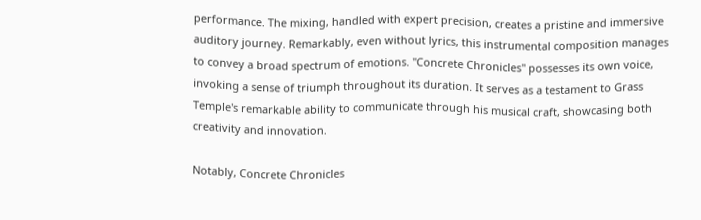performance. The mixing, handled with expert precision, creates a pristine and immersive auditory journey. Remarkably, even without lyrics, this instrumental composition manages to convey a broad spectrum of emotions. "Concrete Chronicles" possesses its own voice, invoking a sense of triumph throughout its duration. It serves as a testament to Grass Temple's remarkable ability to communicate through his musical craft, showcasing both creativity and innovation.

Notably, Concrete Chronicles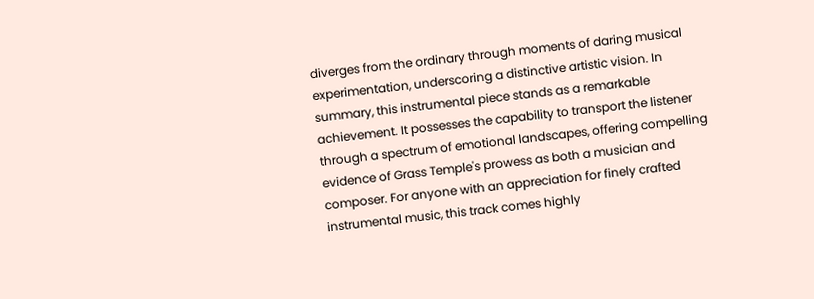diverges from the ordinary through moments of daring musical experimentation, underscoring a distinctive artistic vision. In summary, this instrumental piece stands as a remarkable achievement. It possesses the capability to transport the listener through a spectrum of emotional landscapes, offering compelling evidence of Grass Temple's prowess as both a musician and composer. For anyone with an appreciation for finely crafted instrumental music, this track comes highly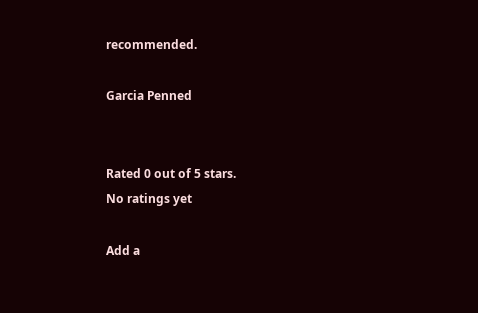recommended.

Garcia Penned


Rated 0 out of 5 stars.
No ratings yet

Add a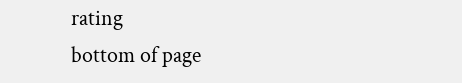rating
bottom of page